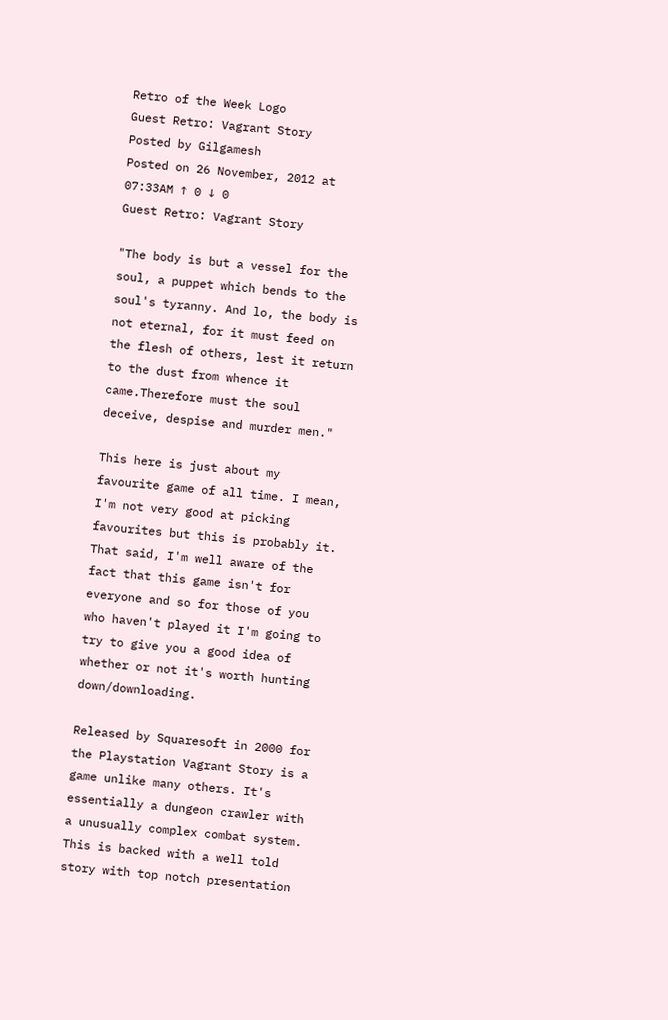Retro of the Week Logo
Guest Retro: Vagrant Story
Posted by Gilgamesh
Posted on 26 November, 2012 at 07:33AM ↑ 0 ↓ 0
Guest Retro: Vagrant Story

"The body is but a vessel for the soul, a puppet which bends to the soul's tyranny. And lo, the body is not eternal, for it must feed on the flesh of others, lest it return to the dust from whence it came.Therefore must the soul deceive, despise and murder men."

This here is just about my favourite game of all time. I mean, I'm not very good at picking favourites but this is probably it. That said, I'm well aware of the fact that this game isn't for everyone and so for those of you who haven't played it I'm going to try to give you a good idea of whether or not it's worth hunting down/downloading.

Released by Squaresoft in 2000 for the Playstation Vagrant Story is a game unlike many others. It's essentially a dungeon crawler with a unusually complex combat system. This is backed with a well told story with top notch presentation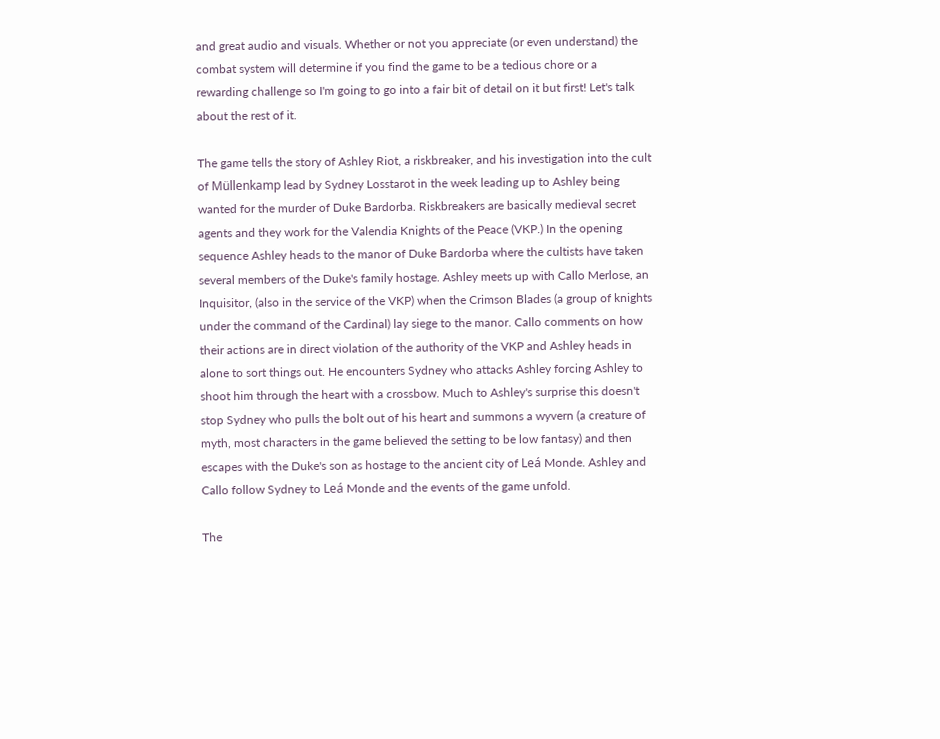and great audio and visuals. Whether or not you appreciate (or even understand) the combat system will determine if you find the game to be a tedious chore or a rewarding challenge so I'm going to go into a fair bit of detail on it but first! Let's talk about the rest of it.

The game tells the story of Ashley Riot, a riskbreaker, and his investigation into the cult of Müllenkamp lead by Sydney Losstarot in the week leading up to Ashley being wanted for the murder of Duke Bardorba. Riskbreakers are basically medieval secret agents and they work for the Valendia Knights of the Peace (VKP.) In the opening sequence Ashley heads to the manor of Duke Bardorba where the cultists have taken several members of the Duke's family hostage. Ashley meets up with Callo Merlose, an Inquisitor, (also in the service of the VKP) when the Crimson Blades (a group of knights under the command of the Cardinal) lay siege to the manor. Callo comments on how their actions are in direct violation of the authority of the VKP and Ashley heads in alone to sort things out. He encounters Sydney who attacks Ashley forcing Ashley to shoot him through the heart with a crossbow. Much to Ashley's surprise this doesn't stop Sydney who pulls the bolt out of his heart and summons a wyvern (a creature of myth, most characters in the game believed the setting to be low fantasy) and then escapes with the Duke's son as hostage to the ancient city of Leá Monde. Ashley and Callo follow Sydney to Leá Monde and the events of the game unfold.

The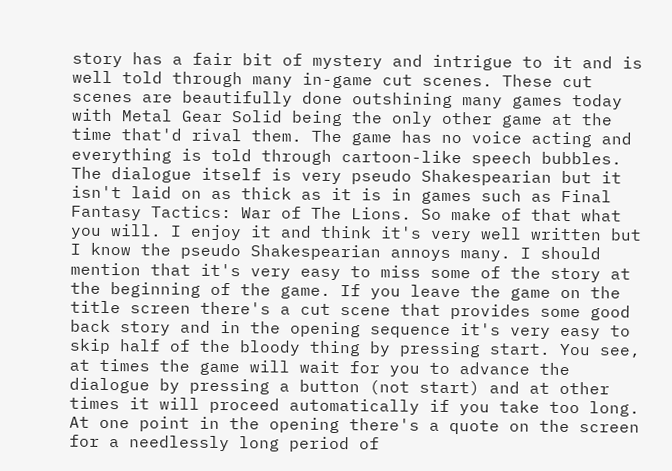story has a fair bit of mystery and intrigue to it and is well told through many in-game cut scenes. These cut scenes are beautifully done outshining many games today with Metal Gear Solid being the only other game at the time that'd rival them. The game has no voice acting and everything is told through cartoon-like speech bubbles. The dialogue itself is very pseudo Shakespearian but it isn't laid on as thick as it is in games such as Final Fantasy Tactics: War of The Lions. So make of that what you will. I enjoy it and think it's very well written but I know the pseudo Shakespearian annoys many. I should mention that it's very easy to miss some of the story at the beginning of the game. If you leave the game on the title screen there's a cut scene that provides some good back story and in the opening sequence it's very easy to skip half of the bloody thing by pressing start. You see, at times the game will wait for you to advance the dialogue by pressing a button (not start) and at other times it will proceed automatically if you take too long. At one point in the opening there's a quote on the screen for a needlessly long period of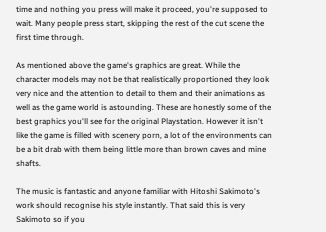time and nothing you press will make it proceed, you're supposed to wait. Many people press start, skipping the rest of the cut scene the first time through.

As mentioned above the game's graphics are great. While the character models may not be that realistically proportioned they look very nice and the attention to detail to them and their animations as well as the game world is astounding. These are honestly some of the best graphics you'll see for the original Playstation. However it isn't like the game is filled with scenery porn, a lot of the environments can be a bit drab with them being little more than brown caves and mine shafts.

The music is fantastic and anyone familiar with Hitoshi Sakimoto's work should recognise his style instantly. That said this is very Sakimoto so if you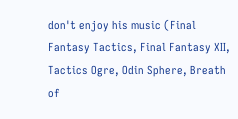don't enjoy his music (Final Fantasy Tactics, Final Fantasy XII, Tactics Ogre, Odin Sphere, Breath of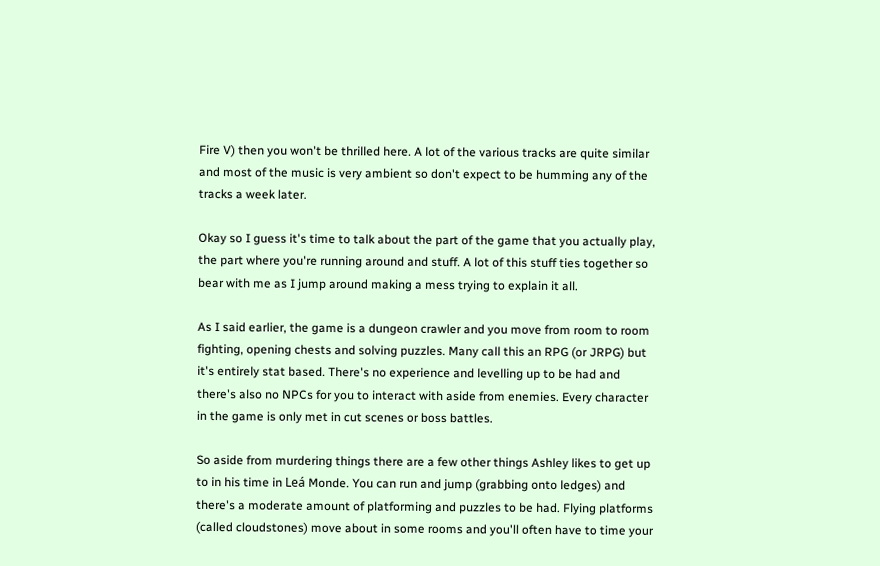Fire V) then you won't be thrilled here. A lot of the various tracks are quite similar and most of the music is very ambient so don't expect to be humming any of the tracks a week later.

Okay so I guess it's time to talk about the part of the game that you actually play, the part where you're running around and stuff. A lot of this stuff ties together so bear with me as I jump around making a mess trying to explain it all.

As I said earlier, the game is a dungeon crawler and you move from room to room fighting, opening chests and solving puzzles. Many call this an RPG (or JRPG) but it's entirely stat based. There's no experience and levelling up to be had and there's also no NPCs for you to interact with aside from enemies. Every character in the game is only met in cut scenes or boss battles.

So aside from murdering things there are a few other things Ashley likes to get up to in his time in Leá Monde. You can run and jump (grabbing onto ledges) and there's a moderate amount of platforming and puzzles to be had. Flying platforms (called cloudstones) move about in some rooms and you'll often have to time your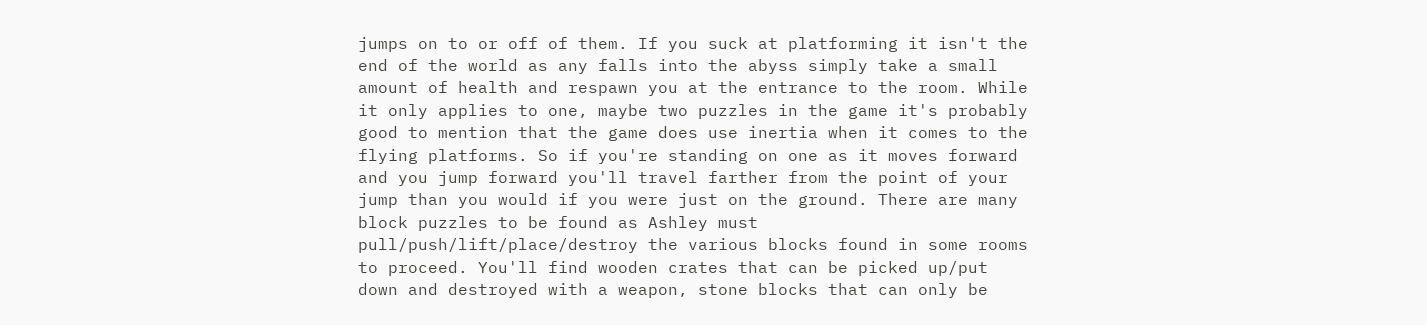jumps on to or off of them. If you suck at platforming it isn't the end of the world as any falls into the abyss simply take a small amount of health and respawn you at the entrance to the room. While it only applies to one, maybe two puzzles in the game it's probably good to mention that the game does use inertia when it comes to the flying platforms. So if you're standing on one as it moves forward and you jump forward you'll travel farther from the point of your jump than you would if you were just on the ground. There are many block puzzles to be found as Ashley must pull/push/lift/place/destroy the various blocks found in some rooms to proceed. You'll find wooden crates that can be picked up/put down and destroyed with a weapon, stone blocks that can only be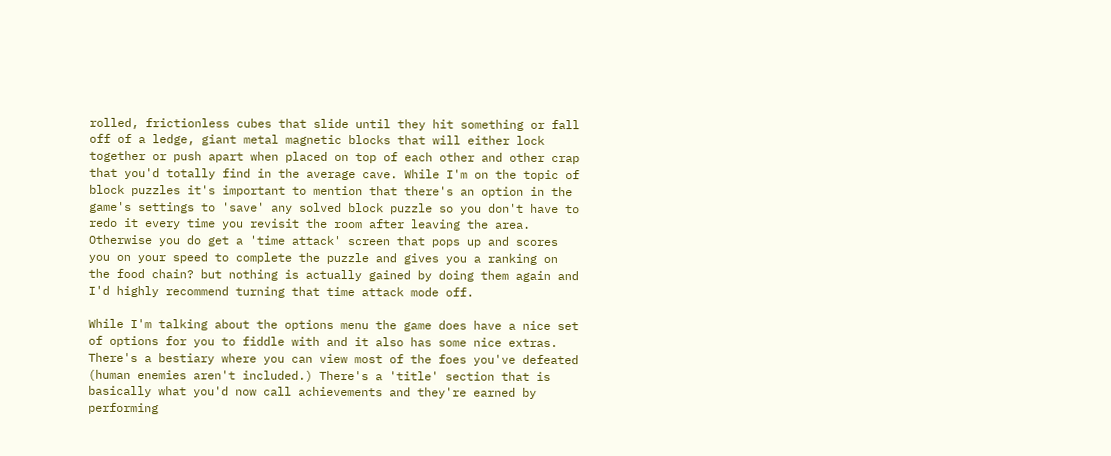rolled, frictionless cubes that slide until they hit something or fall off of a ledge, giant metal magnetic blocks that will either lock together or push apart when placed on top of each other and other crap that you'd totally find in the average cave. While I'm on the topic of block puzzles it's important to mention that there's an option in the game's settings to 'save' any solved block puzzle so you don't have to redo it every time you revisit the room after leaving the area. Otherwise you do get a 'time attack' screen that pops up and scores you on your speed to complete the puzzle and gives you a ranking on the food chain? but nothing is actually gained by doing them again and I'd highly recommend turning that time attack mode off.

While I'm talking about the options menu the game does have a nice set of options for you to fiddle with and it also has some nice extras. There's a bestiary where you can view most of the foes you've defeated (human enemies aren't included.) There's a 'title' section that is basically what you'd now call achievements and they're earned by performing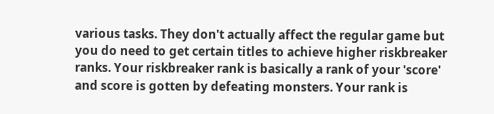various tasks. They don't actually affect the regular game but you do need to get certain titles to achieve higher riskbreaker ranks. Your riskbreaker rank is basically a rank of your 'score' and score is gotten by defeating monsters. Your rank is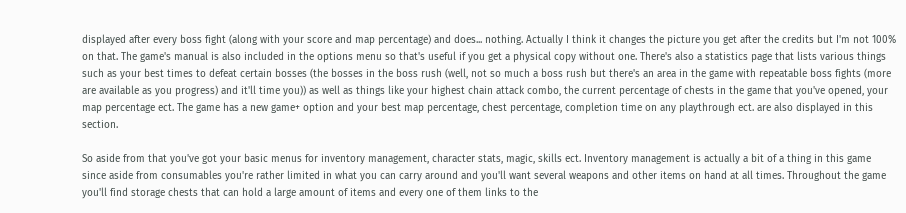displayed after every boss fight (along with your score and map percentage) and does... nothing. Actually I think it changes the picture you get after the credits but I'm not 100% on that. The game's manual is also included in the options menu so that's useful if you get a physical copy without one. There's also a statistics page that lists various things such as your best times to defeat certain bosses (the bosses in the boss rush (well, not so much a boss rush but there's an area in the game with repeatable boss fights (more are available as you progress) and it'll time you)) as well as things like your highest chain attack combo, the current percentage of chests in the game that you've opened, your map percentage ect. The game has a new game+ option and your best map percentage, chest percentage, completion time on any playthrough ect. are also displayed in this section.

So aside from that you've got your basic menus for inventory management, character stats, magic, skills ect. Inventory management is actually a bit of a thing in this game since aside from consumables you're rather limited in what you can carry around and you'll want several weapons and other items on hand at all times. Throughout the game you'll find storage chests that can hold a large amount of items and every one of them links to the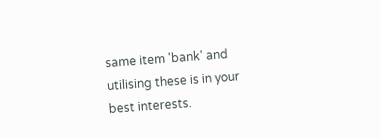same item 'bank' and utilising these is in your best interests.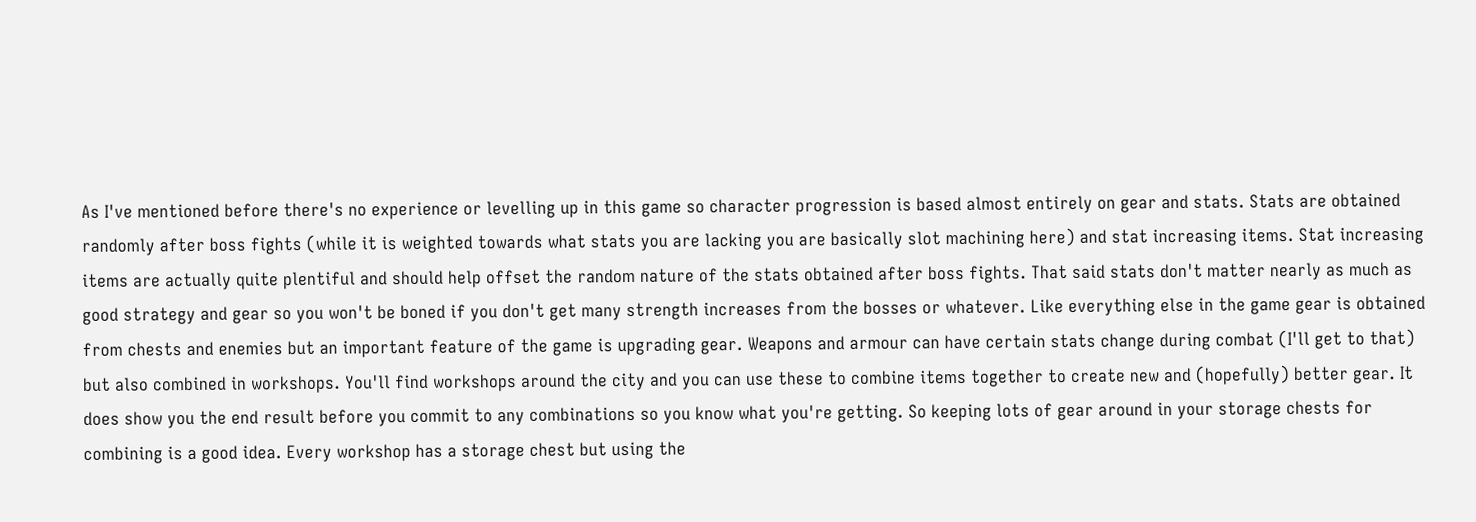As I've mentioned before there's no experience or levelling up in this game so character progression is based almost entirely on gear and stats. Stats are obtained randomly after boss fights (while it is weighted towards what stats you are lacking you are basically slot machining here) and stat increasing items. Stat increasing items are actually quite plentiful and should help offset the random nature of the stats obtained after boss fights. That said stats don't matter nearly as much as good strategy and gear so you won't be boned if you don't get many strength increases from the bosses or whatever. Like everything else in the game gear is obtained from chests and enemies but an important feature of the game is upgrading gear. Weapons and armour can have certain stats change during combat (I'll get to that) but also combined in workshops. You'll find workshops around the city and you can use these to combine items together to create new and (hopefully) better gear. It does show you the end result before you commit to any combinations so you know what you're getting. So keeping lots of gear around in your storage chests for combining is a good idea. Every workshop has a storage chest but using the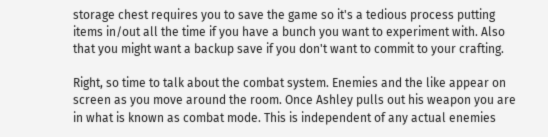storage chest requires you to save the game so it's a tedious process putting items in/out all the time if you have a bunch you want to experiment with. Also that you might want a backup save if you don't want to commit to your crafting.

Right, so time to talk about the combat system. Enemies and the like appear on screen as you move around the room. Once Ashley pulls out his weapon you are in what is known as combat mode. This is independent of any actual enemies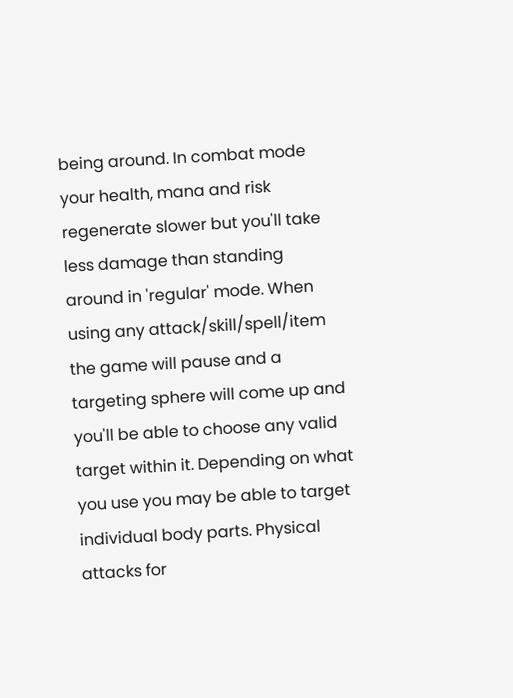being around. In combat mode your health, mana and risk regenerate slower but you'll take less damage than standing around in 'regular' mode. When using any attack/skill/spell/item the game will pause and a targeting sphere will come up and you'll be able to choose any valid target within it. Depending on what you use you may be able to target individual body parts. Physical attacks for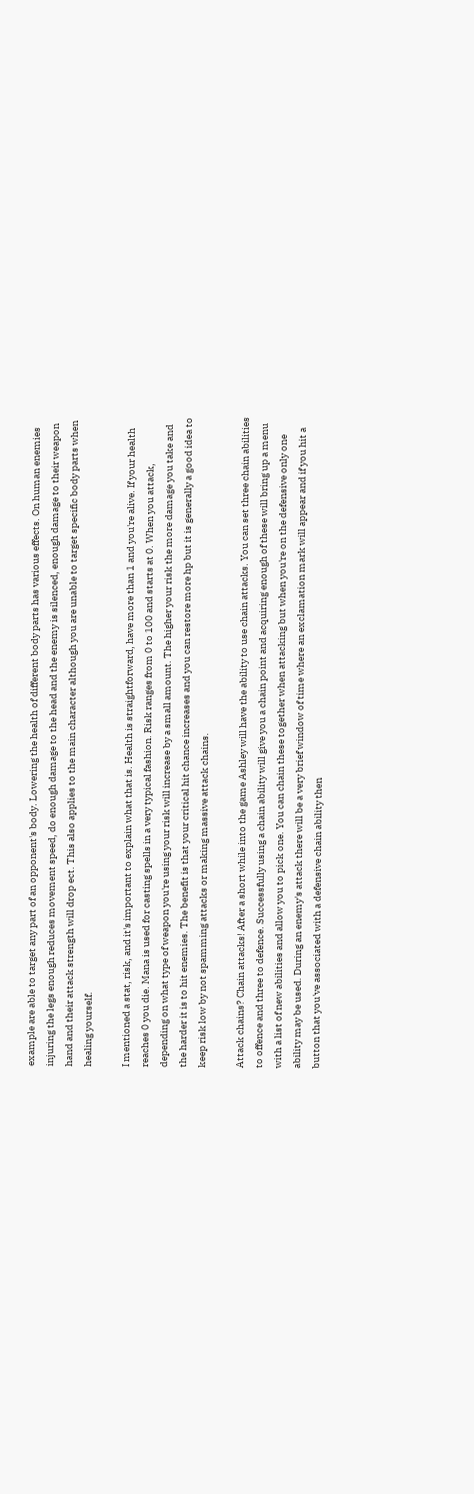example are able to target any part of an opponent's body. Lowering the health of different body parts has various effects. On human enemies injuring the legs enough reduces movement speed, do enough damage to the head and the enemy is silenced, enough damage to their weapon hand and their attack strength will drop ect. This also applies to the main character although you are unable to target specific body parts when healing yourself.

I mentioned a stat, risk, and it's important to explain what that is. Health is straightforward, have more than 1 and you're alive. If your health reaches 0 you die. Mana is used for casting spells in a very typical fashion. Risk ranges from 0 to 100 and starts at 0. When you attack, depending on what type of weapon you're using your risk will increase by a small amount. The higher your risk the more damage you take and the harder it is to hit enemies. The benefit is that your critical hit chance increases and you can restore more hp but it is generally a good idea to keep risk low by not spamming attacks or making massive attack chains.

Attack chains? Chain attacks! After a short while into the game Ashley will have the ability to use chain attacks. You can set three chain abilities to offence and three to defence. Successfully using a chain ability will give you a chain point and acquiring enough of these will bring up a menu with a list of new abilities and allow you to pick one. You can chain these together when attacking but when you're on the defensive only one ability may be used. During an enemy's attack there will be a very brief window of time where an exclamation mark will appear and if you hit a button that you've associated with a defensive chain ability then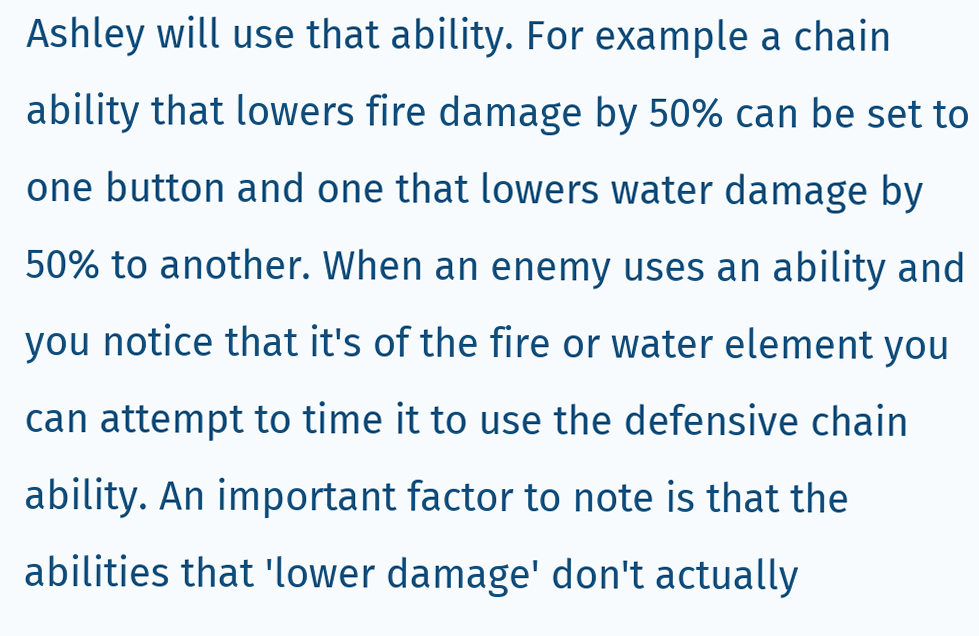Ashley will use that ability. For example a chain ability that lowers fire damage by 50% can be set to one button and one that lowers water damage by 50% to another. When an enemy uses an ability and you notice that it's of the fire or water element you can attempt to time it to use the defensive chain ability. An important factor to note is that the abilities that 'lower damage' don't actually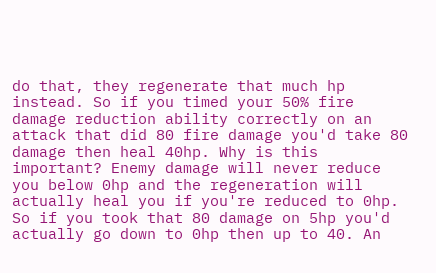do that, they regenerate that much hp instead. So if you timed your 50% fire damage reduction ability correctly on an attack that did 80 fire damage you'd take 80 damage then heal 40hp. Why is this important? Enemy damage will never reduce you below 0hp and the regeneration will actually heal you if you're reduced to 0hp. So if you took that 80 damage on 5hp you'd actually go down to 0hp then up to 40. An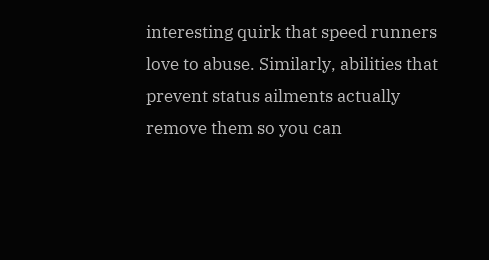interesting quirk that speed runners love to abuse. Similarly, abilities that prevent status ailments actually remove them so you can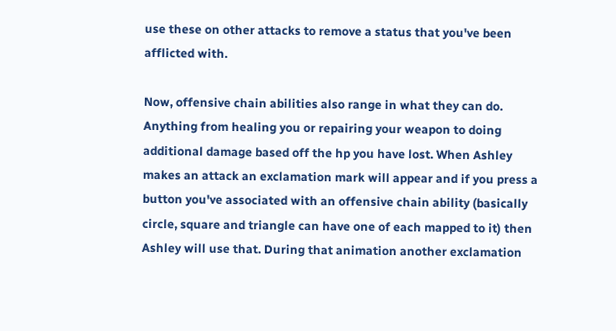use these on other attacks to remove a status that you've been afflicted with.

Now, offensive chain abilities also range in what they can do. Anything from healing you or repairing your weapon to doing additional damage based off the hp you have lost. When Ashley makes an attack an exclamation mark will appear and if you press a button you've associated with an offensive chain ability (basically circle, square and triangle can have one of each mapped to it) then Ashley will use that. During that animation another exclamation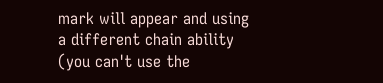mark will appear and using a different chain ability (you can't use the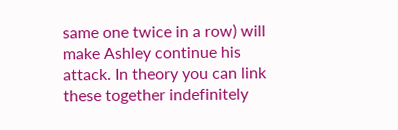same one twice in a row) will make Ashley continue his attack. In theory you can link these together indefinitely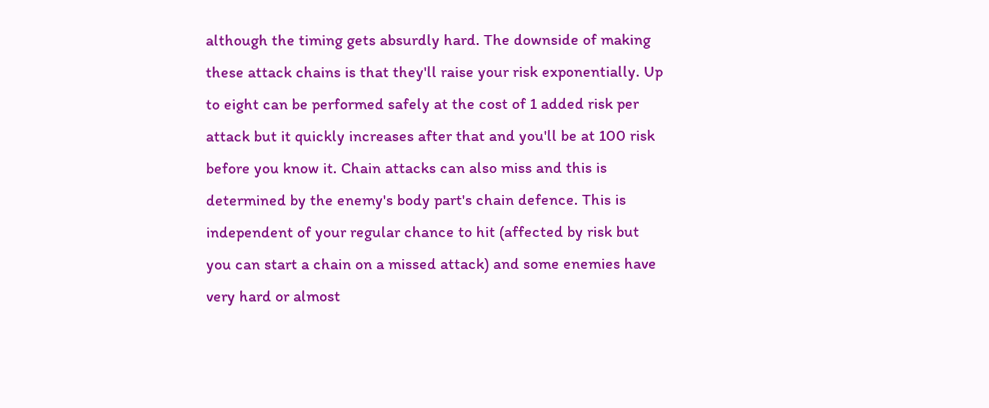although the timing gets absurdly hard. The downside of making these attack chains is that they'll raise your risk exponentially. Up to eight can be performed safely at the cost of 1 added risk per attack but it quickly increases after that and you'll be at 100 risk before you know it. Chain attacks can also miss and this is determined by the enemy's body part's chain defence. This is independent of your regular chance to hit (affected by risk but you can start a chain on a missed attack) and some enemies have very hard or almost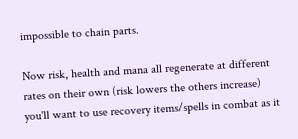impossible to chain parts.

Now risk, health and mana all regenerate at different rates on their own (risk lowers the others increase) you'll want to use recovery items/spells in combat as it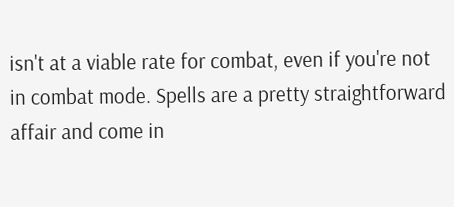isn't at a viable rate for combat, even if you're not in combat mode. Spells are a pretty straightforward affair and come in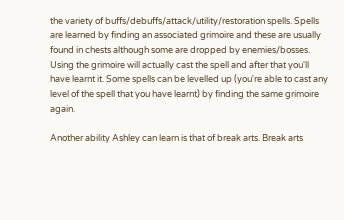the variety of buffs/debuffs/attack/utility/restoration spells. Spells are learned by finding an associated grimoire and these are usually found in chests although some are dropped by enemies/bosses. Using the grimoire will actually cast the spell and after that you'll have learnt it. Some spells can be levelled up (you're able to cast any level of the spell that you have learnt) by finding the same grimoire again.

Another ability Ashley can learn is that of break arts. Break arts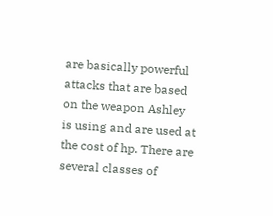are basically powerful attacks that are based on the weapon Ashley is using and are used at the cost of hp. There are several classes of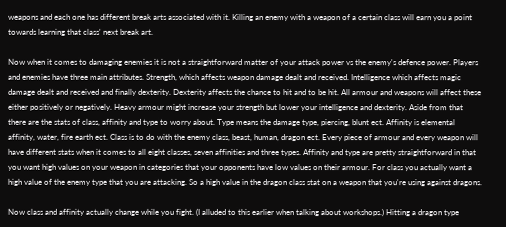weapons and each one has different break arts associated with it. Killing an enemy with a weapon of a certain class will earn you a point towards learning that class' next break art.

Now when it comes to damaging enemies it is not a straightforward matter of your attack power vs the enemy's defence power. Players and enemies have three main attributes. Strength, which affects weapon damage dealt and received. Intelligence which affects magic damage dealt and received and finally dexterity. Dexterity affects the chance to hit and to be hit. All armour and weapons will affect these either positively or negatively. Heavy armour might increase your strength but lower your intelligence and dexterity. Aside from that there are the stats of class, affinity and type to worry about. Type means the damage type, piercing, blunt ect. Affinity is elemental affinity, water, fire earth ect. Class is to do with the enemy class, beast, human, dragon ect. Every piece of armour and every weapon will have different stats when it comes to all eight classes, seven affinities and three types. Affinity and type are pretty straightforward in that you want high values on your weapon in categories that your opponents have low values on their armour. For class you actually want a high value of the enemy type that you are attacking. So a high value in the dragon class stat on a weapon that you're using against dragons.

Now class and affinity actually change while you fight. (I alluded to this earlier when talking about workshops.) Hitting a dragon type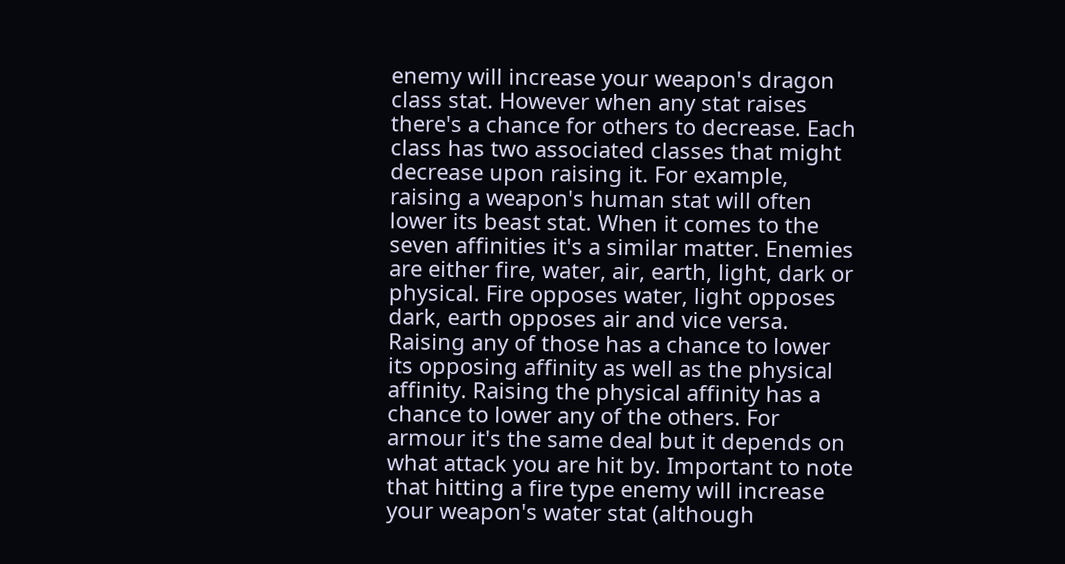enemy will increase your weapon's dragon class stat. However when any stat raises there's a chance for others to decrease. Each class has two associated classes that might decrease upon raising it. For example, raising a weapon's human stat will often lower its beast stat. When it comes to the seven affinities it's a similar matter. Enemies are either fire, water, air, earth, light, dark or physical. Fire opposes water, light opposes dark, earth opposes air and vice versa. Raising any of those has a chance to lower its opposing affinity as well as the physical affinity. Raising the physical affinity has a chance to lower any of the others. For armour it's the same deal but it depends on what attack you are hit by. Important to note that hitting a fire type enemy will increase your weapon's water stat (although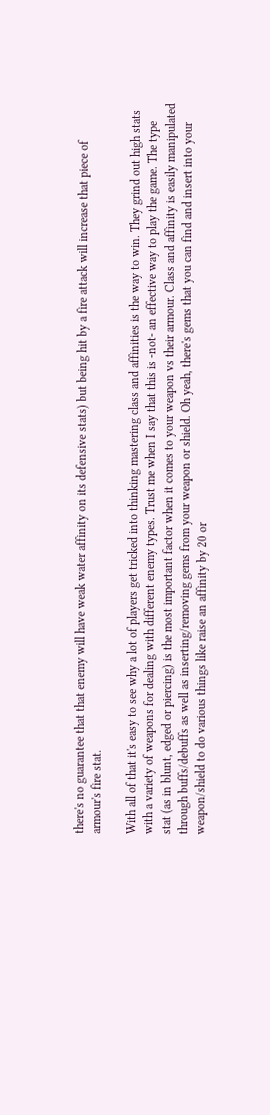there's no guarantee that that enemy will have weak water affinity on its defensive stats) but being hit by a fire attack will increase that piece of armour's fire stat.

With all of that it's easy to see why a lot of players get tricked into thinking mastering class and affinities is the way to win. They grind out high stats with a variety of weapons for dealing with different enemy types. Trust me when I say that this is -not- an effective way to play the game. The type stat (as in blunt, edged or piercing) is the most important factor when it comes to your weapon vs their armour. Class and affinity is easily manipulated through buffs/debuffs as well as inserting/removing gems from your weapon or shield. Oh yeah, there's gems that you can find and insert into your weapon/shield to do various things like raise an affinity by 20 or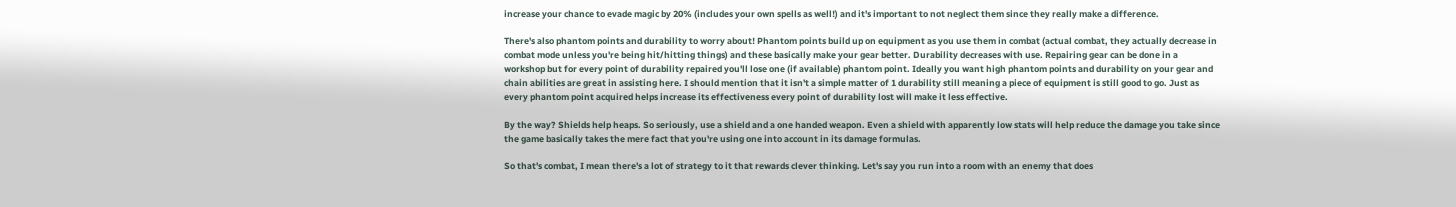increase your chance to evade magic by 20% (includes your own spells as well!) and it's important to not neglect them since they really make a difference.

There's also phantom points and durability to worry about! Phantom points build up on equipment as you use them in combat (actual combat, they actually decrease in combat mode unless you're being hit/hitting things) and these basically make your gear better. Durability decreases with use. Repairing gear can be done in a workshop but for every point of durability repaired you'll lose one (if available) phantom point. Ideally you want high phantom points and durability on your gear and chain abilities are great in assisting here. I should mention that it isn't a simple matter of 1 durability still meaning a piece of equipment is still good to go. Just as every phantom point acquired helps increase its effectiveness every point of durability lost will make it less effective.

By the way? Shields help heaps. So seriously, use a shield and a one handed weapon. Even a shield with apparently low stats will help reduce the damage you take since the game basically takes the mere fact that you're using one into account in its damage formulas.

So that's combat, I mean there's a lot of strategy to it that rewards clever thinking. Let's say you run into a room with an enemy that does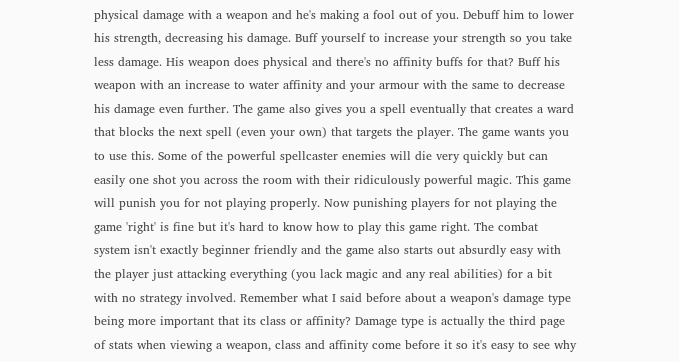physical damage with a weapon and he's making a fool out of you. Debuff him to lower his strength, decreasing his damage. Buff yourself to increase your strength so you take less damage. His weapon does physical and there's no affinity buffs for that? Buff his weapon with an increase to water affinity and your armour with the same to decrease his damage even further. The game also gives you a spell eventually that creates a ward that blocks the next spell (even your own) that targets the player. The game wants you to use this. Some of the powerful spellcaster enemies will die very quickly but can easily one shot you across the room with their ridiculously powerful magic. This game will punish you for not playing properly. Now punishing players for not playing the game 'right' is fine but it's hard to know how to play this game right. The combat system isn't exactly beginner friendly and the game also starts out absurdly easy with the player just attacking everything (you lack magic and any real abilities) for a bit with no strategy involved. Remember what I said before about a weapon's damage type being more important that its class or affinity? Damage type is actually the third page of stats when viewing a weapon, class and affinity come before it so it's easy to see why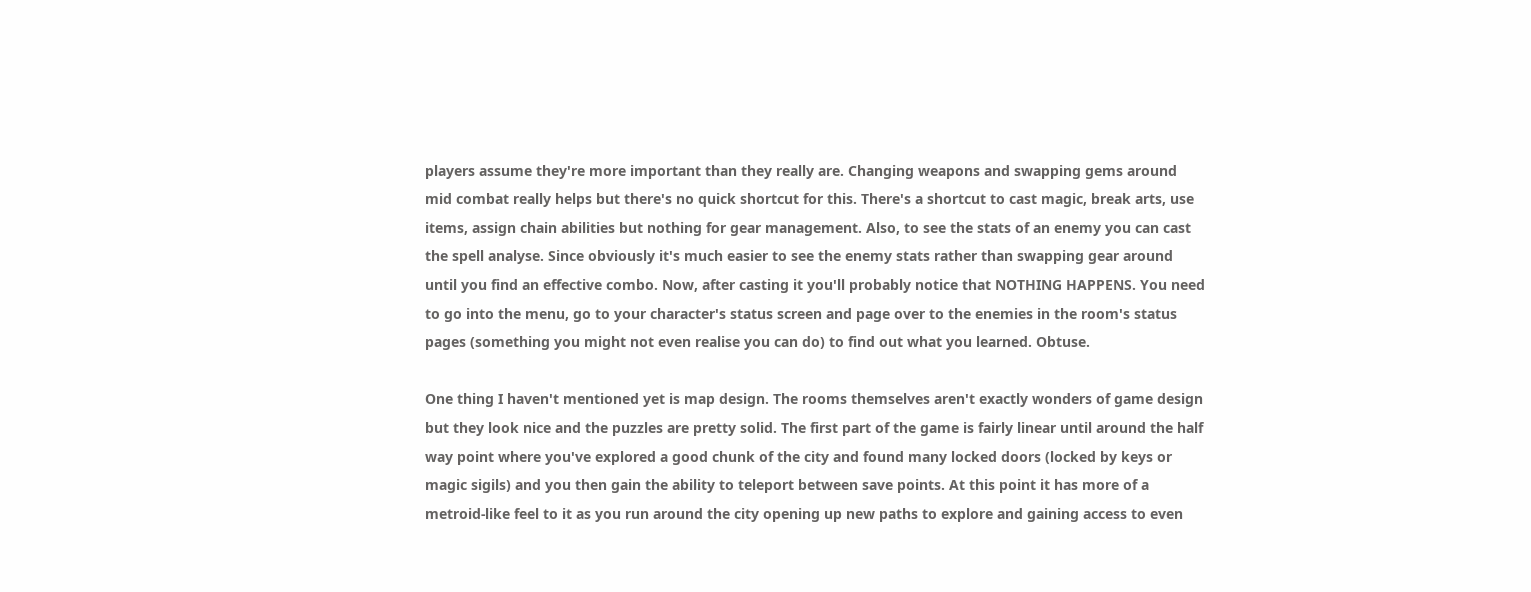players assume they're more important than they really are. Changing weapons and swapping gems around mid combat really helps but there's no quick shortcut for this. There's a shortcut to cast magic, break arts, use items, assign chain abilities but nothing for gear management. Also, to see the stats of an enemy you can cast the spell analyse. Since obviously it's much easier to see the enemy stats rather than swapping gear around until you find an effective combo. Now, after casting it you'll probably notice that NOTHING HAPPENS. You need to go into the menu, go to your character's status screen and page over to the enemies in the room's status pages (something you might not even realise you can do) to find out what you learned. Obtuse.

One thing I haven't mentioned yet is map design. The rooms themselves aren't exactly wonders of game design but they look nice and the puzzles are pretty solid. The first part of the game is fairly linear until around the half way point where you've explored a good chunk of the city and found many locked doors (locked by keys or magic sigils) and you then gain the ability to teleport between save points. At this point it has more of a metroid-like feel to it as you run around the city opening up new paths to explore and gaining access to even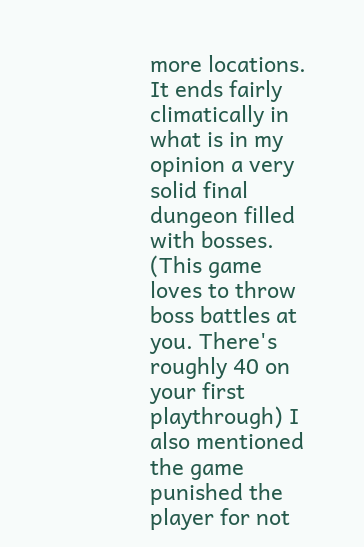more locations. It ends fairly climatically in what is in my opinion a very solid final dungeon filled with bosses. (This game loves to throw boss battles at you. There's roughly 40 on your first playthrough) I also mentioned the game punished the player for not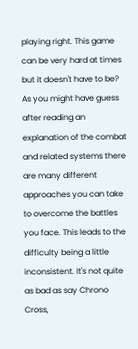playing right. This game can be very hard at times but it doesn't have to be? As you might have guess after reading an explanation of the combat and related systems there are many different approaches you can take to overcome the battles you face. This leads to the difficulty being a little inconsistent. It's not quite as bad as say Chrono Cross,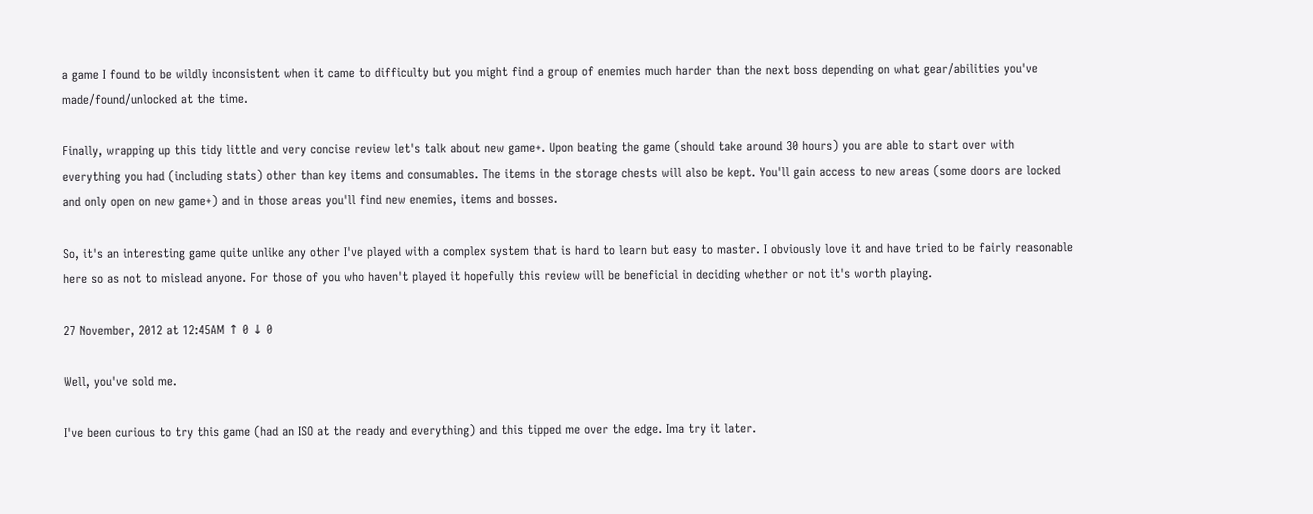a game I found to be wildly inconsistent when it came to difficulty but you might find a group of enemies much harder than the next boss depending on what gear/abilities you've made/found/unlocked at the time.

Finally, wrapping up this tidy little and very concise review let's talk about new game+. Upon beating the game (should take around 30 hours) you are able to start over with everything you had (including stats) other than key items and consumables. The items in the storage chests will also be kept. You'll gain access to new areas (some doors are locked and only open on new game+) and in those areas you'll find new enemies, items and bosses.

So, it's an interesting game quite unlike any other I've played with a complex system that is hard to learn but easy to master. I obviously love it and have tried to be fairly reasonable here so as not to mislead anyone. For those of you who haven't played it hopefully this review will be beneficial in deciding whether or not it's worth playing.

27 November, 2012 at 12:45AM ↑ 0 ↓ 0

Well, you've sold me.

I've been curious to try this game (had an ISO at the ready and everything) and this tipped me over the edge. Ima try it later.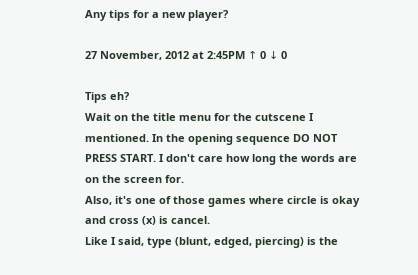Any tips for a new player?

27 November, 2012 at 2:45PM ↑ 0 ↓ 0

Tips eh?
Wait on the title menu for the cutscene I mentioned. In the opening sequence DO NOT PRESS START. I don't care how long the words are on the screen for.
Also, it's one of those games where circle is okay and cross (x) is cancel.
Like I said, type (blunt, edged, piercing) is the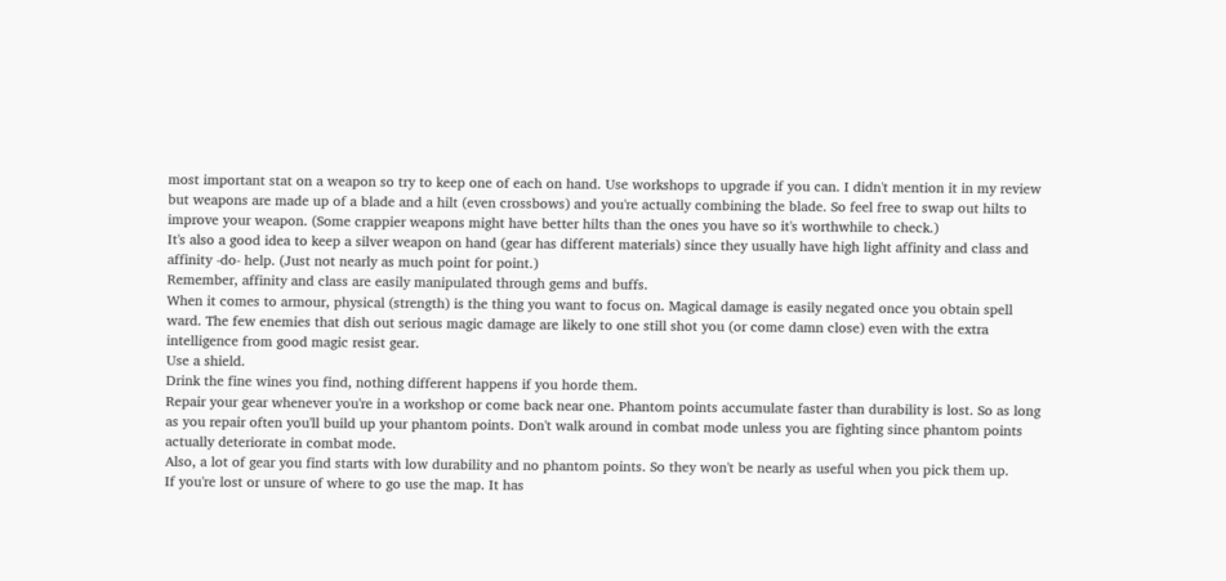most important stat on a weapon so try to keep one of each on hand. Use workshops to upgrade if you can. I didn't mention it in my review but weapons are made up of a blade and a hilt (even crossbows) and you're actually combining the blade. So feel free to swap out hilts to improve your weapon. (Some crappier weapons might have better hilts than the ones you have so it's worthwhile to check.)
It's also a good idea to keep a silver weapon on hand (gear has different materials) since they usually have high light affinity and class and affinity -do- help. (Just not nearly as much point for point.)
Remember, affinity and class are easily manipulated through gems and buffs.
When it comes to armour, physical (strength) is the thing you want to focus on. Magical damage is easily negated once you obtain spell ward. The few enemies that dish out serious magic damage are likely to one still shot you (or come damn close) even with the extra intelligence from good magic resist gear.
Use a shield.
Drink the fine wines you find, nothing different happens if you horde them.
Repair your gear whenever you're in a workshop or come back near one. Phantom points accumulate faster than durability is lost. So as long as you repair often you'll build up your phantom points. Don't walk around in combat mode unless you are fighting since phantom points actually deteriorate in combat mode.
Also, a lot of gear you find starts with low durability and no phantom points. So they won't be nearly as useful when you pick them up.
If you're lost or unsure of where to go use the map. It has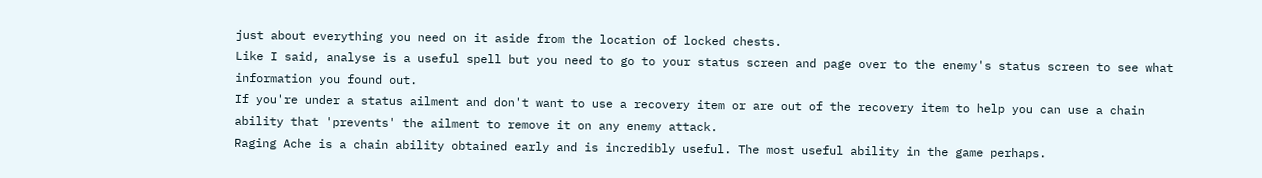just about everything you need on it aside from the location of locked chests.
Like I said, analyse is a useful spell but you need to go to your status screen and page over to the enemy's status screen to see what information you found out.
If you're under a status ailment and don't want to use a recovery item or are out of the recovery item to help you can use a chain ability that 'prevents' the ailment to remove it on any enemy attack.
Raging Ache is a chain ability obtained early and is incredibly useful. The most useful ability in the game perhaps.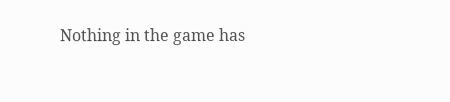Nothing in the game has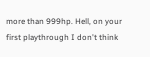more than 999hp. Hell, on your first playthrough I don't think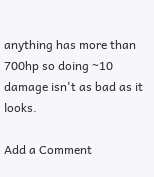anything has more than 700hp so doing ~10 damage isn't as bad as it looks.

Add a Comment